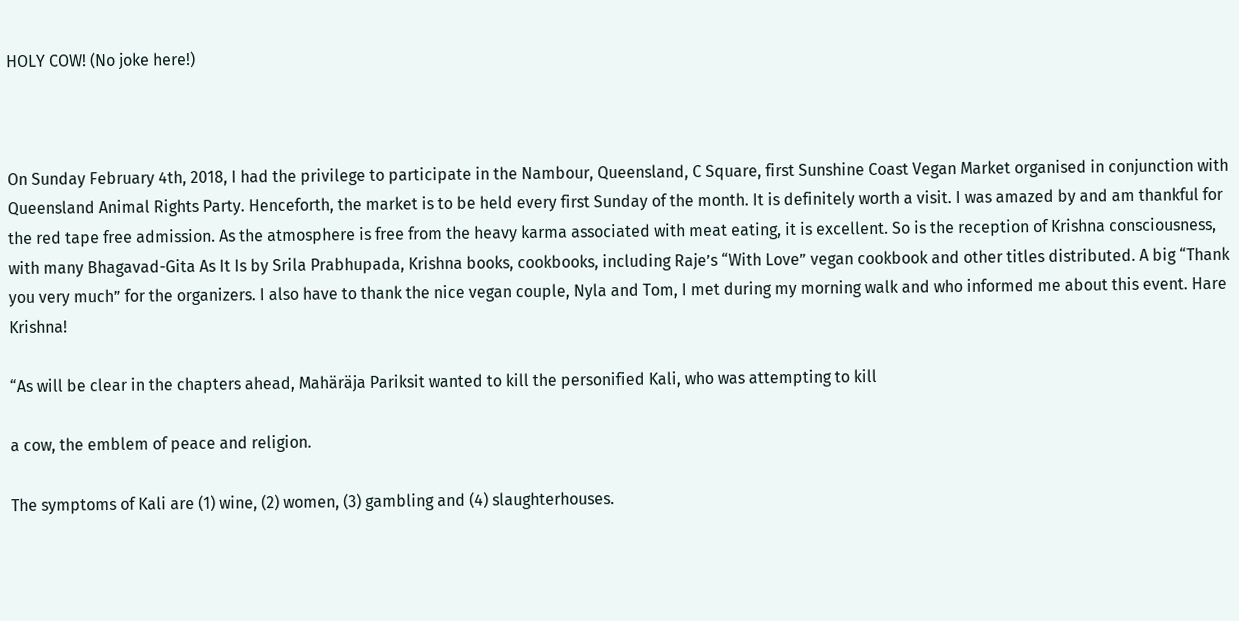HOLY COW! (No joke here!)



On Sunday February 4th, 2018, I had the privilege to participate in the Nambour, Queensland, C Square, first Sunshine Coast Vegan Market organised in conjunction with Queensland Animal Rights Party. Henceforth, the market is to be held every first Sunday of the month. It is definitely worth a visit. I was amazed by and am thankful for the red tape free admission. As the atmosphere is free from the heavy karma associated with meat eating, it is excellent. So is the reception of Krishna consciousness, with many Bhagavad-Gita As It Is by Srila Prabhupada, Krishna books, cookbooks, including Raje’s “With Love” vegan cookbook and other titles distributed. A big “Thank you very much” for the organizers. I also have to thank the nice vegan couple, Nyla and Tom, I met during my morning walk and who informed me about this event. Hare Krishna!

“As will be clear in the chapters ahead, Mahäräja Pariksit wanted to kill the personified Kali, who was attempting to kill

a cow, the emblem of peace and religion.

The symptoms of Kali are (1) wine, (2) women, (3) gambling and (4) slaughterhouses.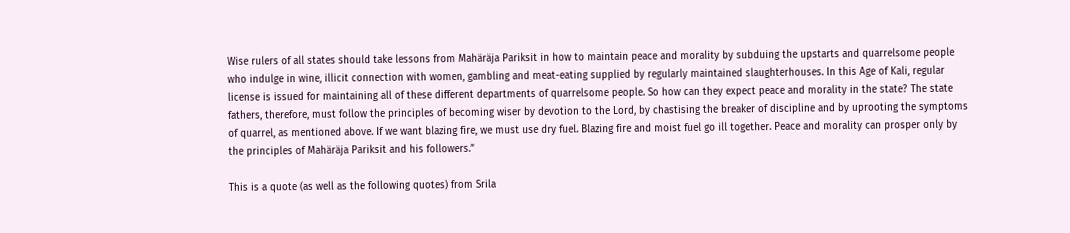Wise rulers of all states should take lessons from Mahäräja Pariksit in how to maintain peace and morality by subduing the upstarts and quarrelsome people who indulge in wine, illicit connection with women, gambling and meat-eating supplied by regularly maintained slaughterhouses. In this Age of Kali, regular license is issued for maintaining all of these different departments of quarrelsome people. So how can they expect peace and morality in the state? The state fathers, therefore, must follow the principles of becoming wiser by devotion to the Lord, by chastising the breaker of discipline and by uprooting the symptoms of quarrel, as mentioned above. If we want blazing fire, we must use dry fuel. Blazing fire and moist fuel go ill together. Peace and morality can prosper only by the principles of Mahäräja Pariksit and his followers.”

This is a quote (as well as the following quotes) from Srila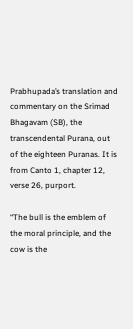Prabhupada’s translation and commentary on the Srimad Bhagavam (SB), the transcendental Purana, out of the eighteen Puranas. It is from Canto 1, chapter 12, verse 26, purport.

“The bull is the emblem of the moral principle, and the cow is the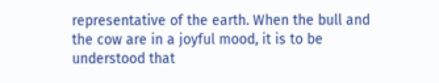representative of the earth. When the bull and the cow are in a joyful mood, it is to be understood that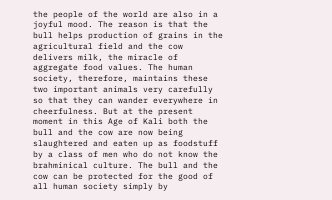the people of the world are also in a joyful mood. The reason is that the bull helps production of grains in the agricultural field and the cow delivers milk, the miracle of aggregate food values. The human society, therefore, maintains these two important animals very carefully so that they can wander everywhere in cheerfulness. But at the present moment in this Age of Kali both the bull and the cow are now being slaughtered and eaten up as foodstuff by a class of men who do not know the brahminical culture. The bull and the cow can be protected for the good of all human society simply by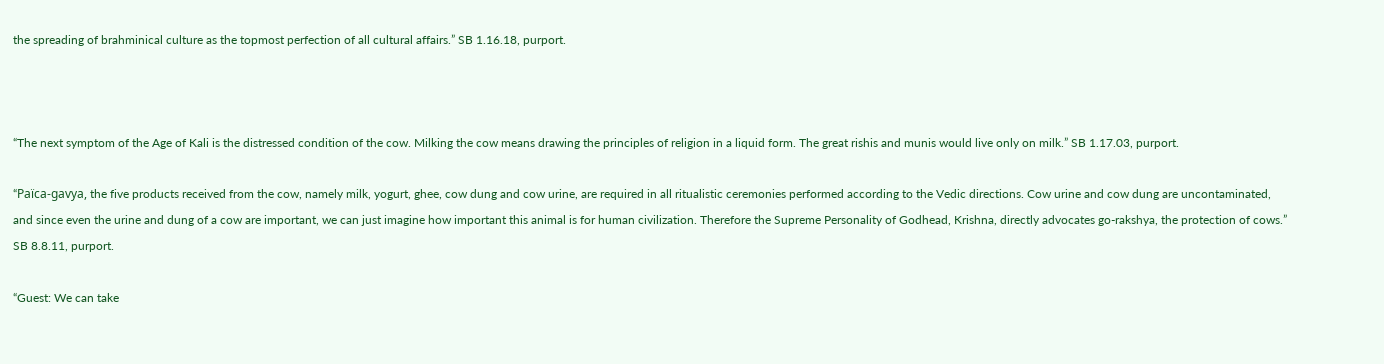the spreading of brahminical culture as the topmost perfection of all cultural affairs.” SB 1.16.18, purport.



“The next symptom of the Age of Kali is the distressed condition of the cow. Milking the cow means drawing the principles of religion in a liquid form. The great rishis and munis would live only on milk.” SB 1.17.03, purport.

“Païca-gavya, the five products received from the cow, namely milk, yogurt, ghee, cow dung and cow urine, are required in all ritualistic ceremonies performed according to the Vedic directions. Cow urine and cow dung are uncontaminated, and since even the urine and dung of a cow are important, we can just imagine how important this animal is for human civilization. Therefore the Supreme Personality of Godhead, Krishna, directly advocates go-rakshya, the protection of cows.”     SB 8.8.11, purport.

“Guest: We can take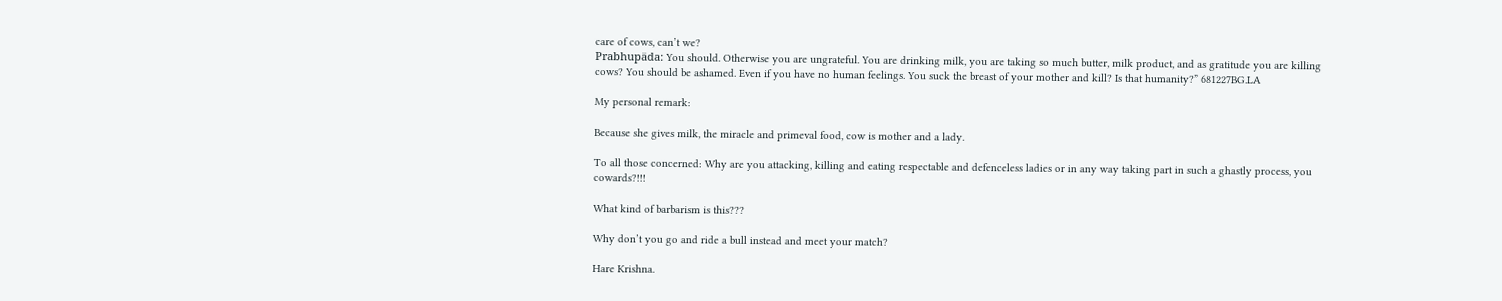care of cows, can’t we?
Prabhupäda: You should. Otherwise you are ungrateful. You are drinking milk, you are taking so much butter, milk product, and as gratitude you are killing cows? You should be ashamed. Even if you have no human feelings. You suck the breast of your mother and kill? Is that humanity?” 681227BG.LA

My personal remark:

Because she gives milk, the miracle and primeval food, cow is mother and a lady.

To all those concerned: Why are you attacking, killing and eating respectable and defenceless ladies or in any way taking part in such a ghastly process, you cowards?!!!

What kind of barbarism is this???

Why don’t you go and ride a bull instead and meet your match?

Hare Krishna.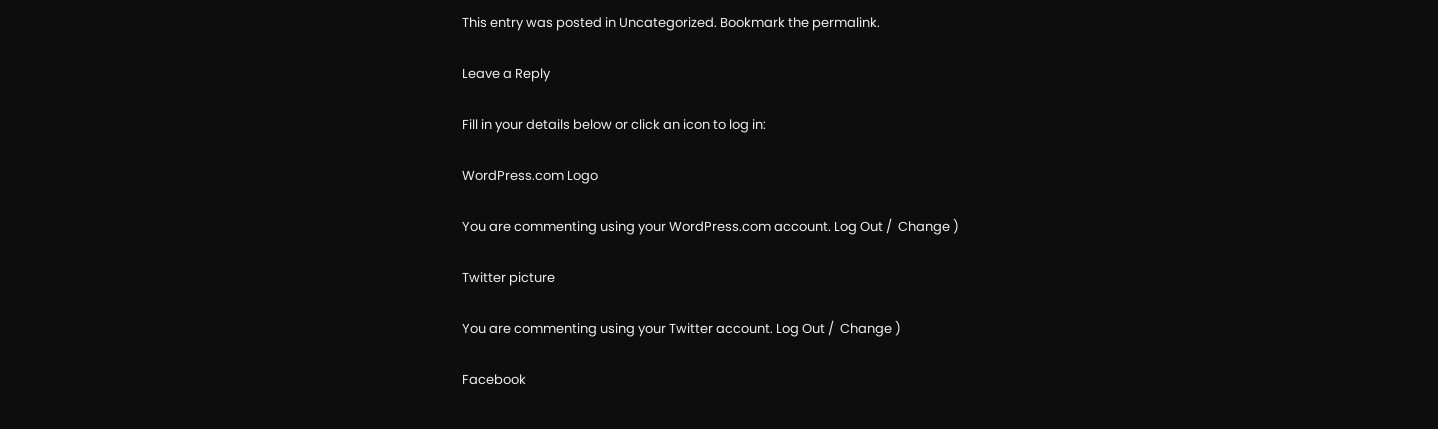This entry was posted in Uncategorized. Bookmark the permalink.

Leave a Reply

Fill in your details below or click an icon to log in:

WordPress.com Logo

You are commenting using your WordPress.com account. Log Out /  Change )

Twitter picture

You are commenting using your Twitter account. Log Out /  Change )

Facebook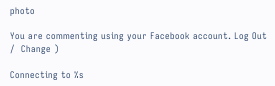photo

You are commenting using your Facebook account. Log Out /  Change )

Connecting to %s